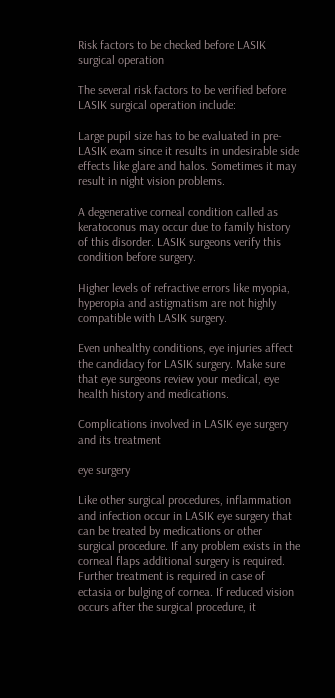Risk factors to be checked before LASIK surgical operation

The several risk factors to be verified before LASIK surgical operation include:

Large pupil size has to be evaluated in pre- LASIK exam since it results in undesirable side effects like glare and halos. Sometimes it may result in night vision problems.

A degenerative corneal condition called as keratoconus may occur due to family history of this disorder. LASIK surgeons verify this condition before surgery.

Higher levels of refractive errors like myopia, hyperopia and astigmatism are not highly compatible with LASIK surgery.

Even unhealthy conditions, eye injuries affect the candidacy for LASIK surgery. Make sure that eye surgeons review your medical, eye health history and medications.

Complications involved in LASIK eye surgery and its treatment

eye surgery

Like other surgical procedures, inflammation and infection occur in LASIK eye surgery that can be treated by medications or other surgical procedure. If any problem exists in the corneal flaps additional surgery is required. Further treatment is required in case of ectasia or bulging of cornea. If reduced vision occurs after the surgical procedure, it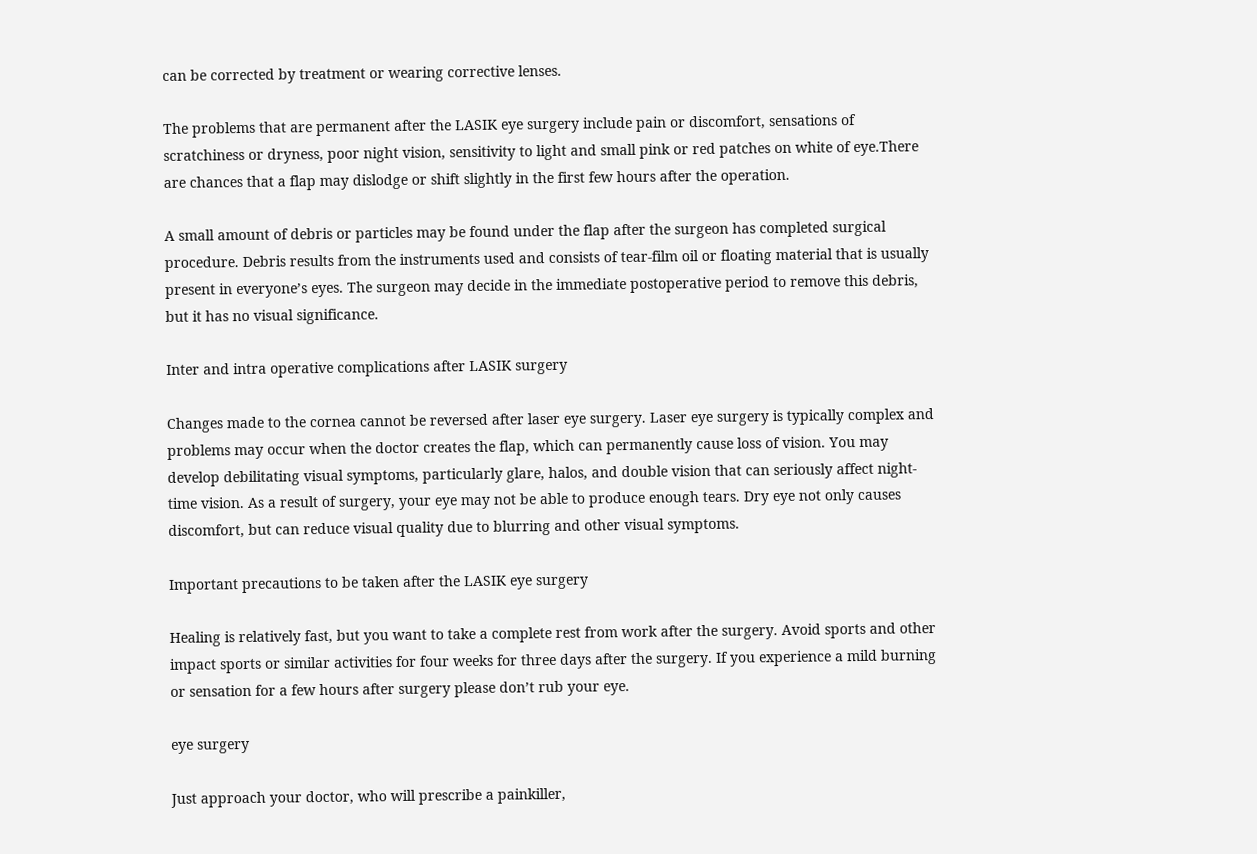can be corrected by treatment or wearing corrective lenses.

The problems that are permanent after the LASIK eye surgery include pain or discomfort, sensations of scratchiness or dryness, poor night vision, sensitivity to light and small pink or red patches on white of eye.There are chances that a flap may dislodge or shift slightly in the first few hours after the operation.

A small amount of debris or particles may be found under the flap after the surgeon has completed surgical procedure. Debris results from the instruments used and consists of tear-film oil or floating material that is usually present in everyone’s eyes. The surgeon may decide in the immediate postoperative period to remove this debris, but it has no visual significance.

Inter and intra operative complications after LASIK surgery

Changes made to the cornea cannot be reversed after laser eye surgery. Laser eye surgery is typically complex and problems may occur when the doctor creates the flap, which can permanently cause loss of vision. You may develop debilitating visual symptoms, particularly glare, halos, and double vision that can seriously affect night-time vision. As a result of surgery, your eye may not be able to produce enough tears. Dry eye not only causes discomfort, but can reduce visual quality due to blurring and other visual symptoms.

Important precautions to be taken after the LASIK eye surgery

Healing is relatively fast, but you want to take a complete rest from work after the surgery. Avoid sports and other impact sports or similar activities for four weeks for three days after the surgery. If you experience a mild burning or sensation for a few hours after surgery please don’t rub your eye.

eye surgery

Just approach your doctor, who will prescribe a painkiller,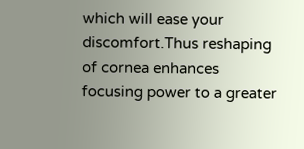which will ease your discomfort.Thus reshaping of cornea enhances focusing power to a greater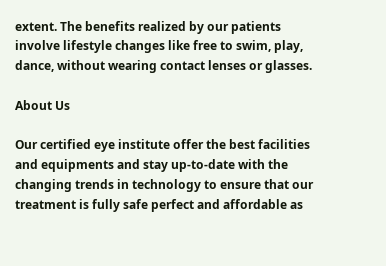extent. The benefits realized by our patients involve lifestyle changes like free to swim, play, dance, without wearing contact lenses or glasses.

About Us

Our certified eye institute offer the best facilities and equipments and stay up-to-date with the changing trends in technology to ensure that our treatment is fully safe perfect and affordable as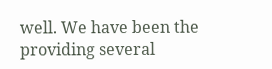well. We have been the providing several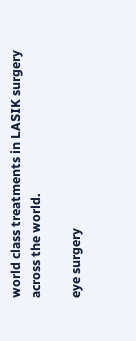world class treatments in LASIK surgery across the world.

eye surgery